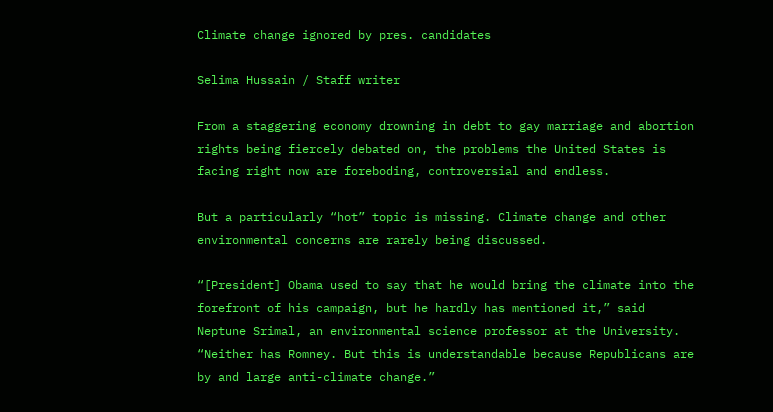Climate change ignored by pres. candidates

Selima Hussain / Staff writer

From a staggering economy drowning in debt to gay marriage and abortion rights being fiercely debated on, the problems the United States is facing right now are foreboding, controversial and endless.

But a particularly “hot” topic is missing. Climate change and other environmental concerns are rarely being discussed.

“[President] Obama used to say that he would bring the climate into the forefront of his campaign, but he hardly has mentioned it,” said Neptune Srimal, an environmental science professor at the University. “Neither has Romney. But this is understandable because Republicans are by and large anti-climate change.”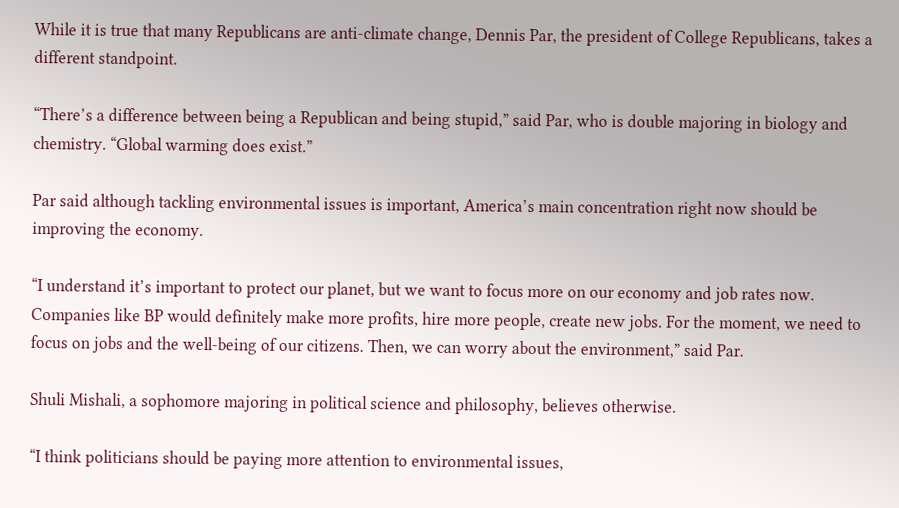While it is true that many Republicans are anti-climate change, Dennis Par, the president of College Republicans, takes a different standpoint.

“There’s a difference between being a Republican and being stupid,” said Par, who is double majoring in biology and chemistry. “Global warming does exist.”

Par said although tackling environmental issues is important, America’s main concentration right now should be improving the economy.

“I understand it’s important to protect our planet, but we want to focus more on our economy and job rates now. Companies like BP would definitely make more profits, hire more people, create new jobs. For the moment, we need to focus on jobs and the well-being of our citizens. Then, we can worry about the environment,” said Par.

Shuli Mishali, a sophomore majoring in political science and philosophy, believes otherwise.

“I think politicians should be paying more attention to environmental issues,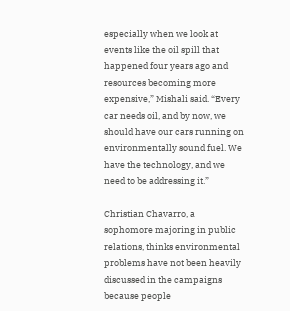especially when we look at events like the oil spill that happened four years ago and resources becoming more expensive,” Mishali said. “Every car needs oil, and by now, we should have our cars running on environmentally sound fuel. We have the technology, and we need to be addressing it.”

Christian Chavarro, a sophomore majoring in public relations, thinks environmental problems have not been heavily discussed in the campaigns because people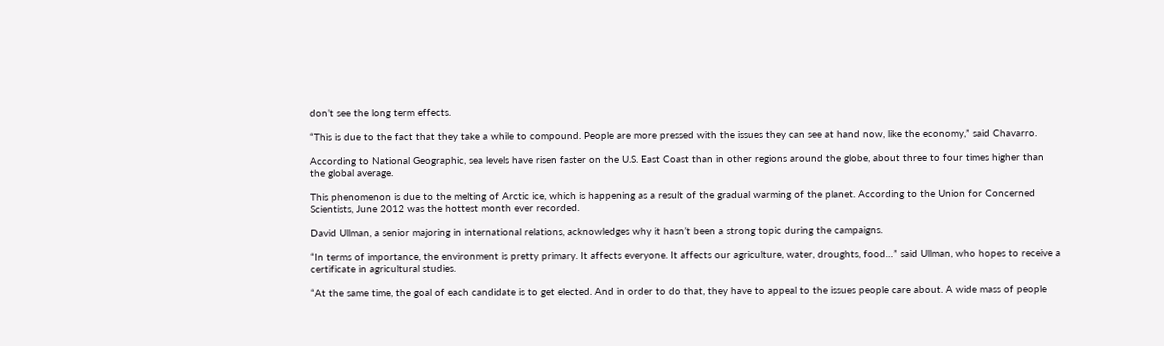don’t see the long term effects.

“This is due to the fact that they take a while to compound. People are more pressed with the issues they can see at hand now, like the economy,” said Chavarro.

According to National Geographic, sea levels have risen faster on the U.S. East Coast than in other regions around the globe, about three to four times higher than the global average.

This phenomenon is due to the melting of Arctic ice, which is happening as a result of the gradual warming of the planet. According to the Union for Concerned Scientists, June 2012 was the hottest month ever recorded.

David Ullman, a senior majoring in international relations, acknowledges why it hasn’t been a strong topic during the campaigns.

“In terms of importance, the environment is pretty primary. It affects everyone. It affects our agriculture, water, droughts, food…” said Ullman, who hopes to receive a certificate in agricultural studies.

“At the same time, the goal of each candidate is to get elected. And in order to do that, they have to appeal to the issues people care about. A wide mass of people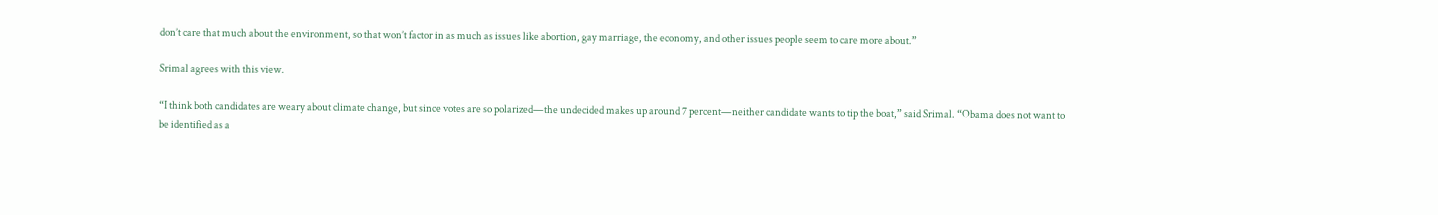don’t care that much about the environment, so that won’t factor in as much as issues like abortion, gay marriage, the economy, and other issues people seem to care more about.”

Srimal agrees with this view.

“I think both candidates are weary about climate change, but since votes are so polarized—the undecided makes up around 7 percent—neither candidate wants to tip the boat,” said Srimal. “Obama does not want to be identified as a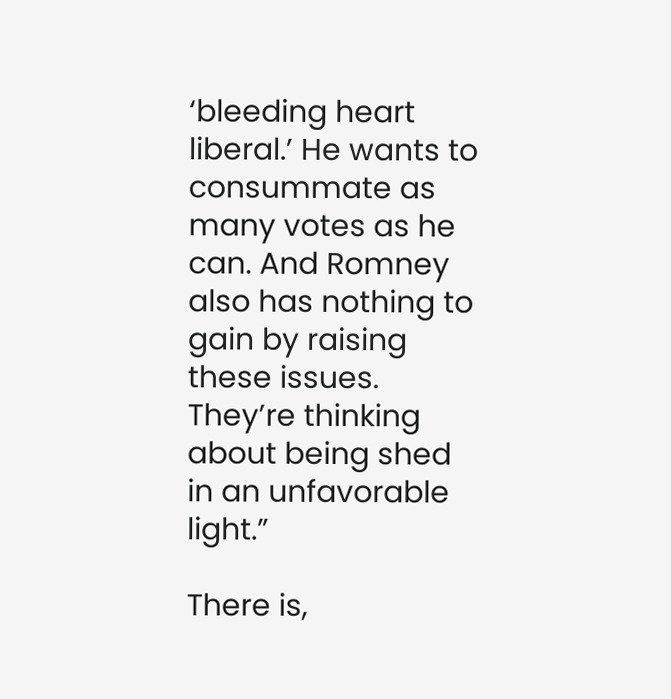‘bleeding heart liberal.’ He wants to consummate as many votes as he can. And Romney also has nothing to gain by raising these issues. They’re thinking about being shed in an unfavorable light.”

There is,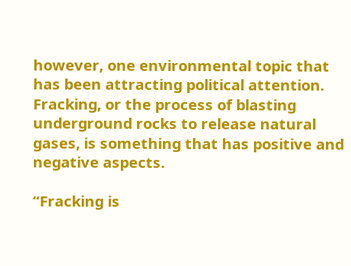however, one environmental topic that has been attracting political attention. Fracking, or the process of blasting underground rocks to release natural gases, is something that has positive and negative aspects.

“Fracking is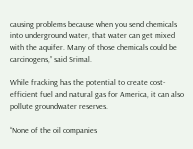causing problems because when you send chemicals into underground water, that water can get mixed with the aquifer. Many of those chemicals could be carcinogens,” said Srimal.

While fracking has the potential to create cost-efficient fuel and natural gas for America, it can also pollute groundwater reserves.

“None of the oil companies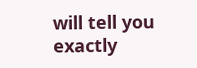will tell you exactly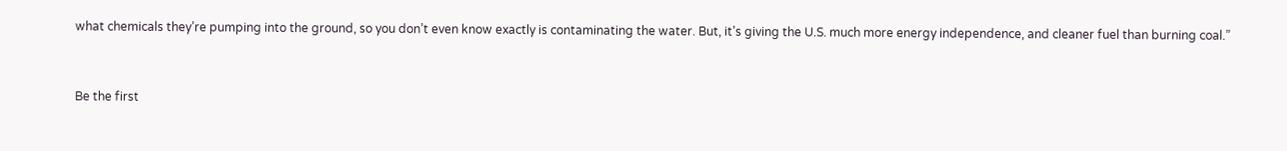what chemicals they’re pumping into the ground, so you don’t even know exactly is contaminating the water. But, it’s giving the U.S. much more energy independence, and cleaner fuel than burning coal.”


Be the first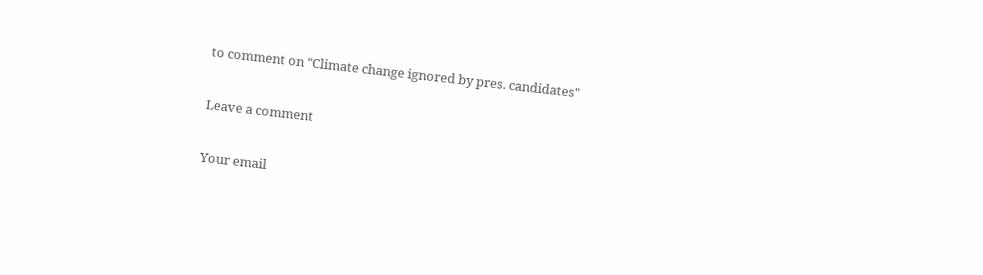to comment on "Climate change ignored by pres. candidates"

Leave a comment

Your email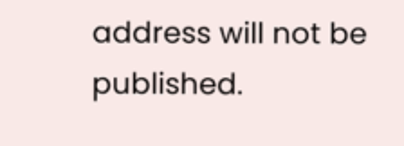address will not be published.